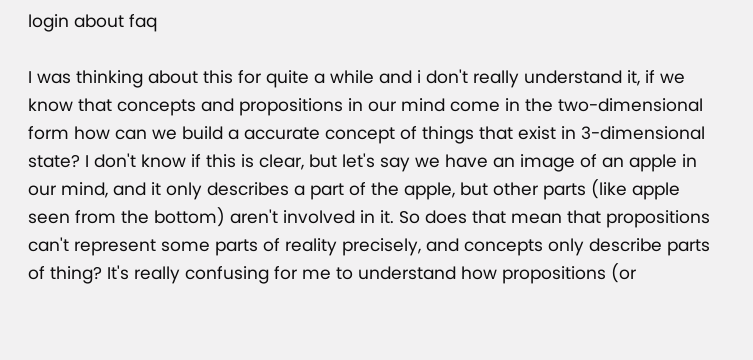login about faq

I was thinking about this for quite a while and i don't really understand it, if we know that concepts and propositions in our mind come in the two-dimensional form how can we build a accurate concept of things that exist in 3-dimensional state? I don't know if this is clear, but let's say we have an image of an apple in our mind, and it only describes a part of the apple, but other parts (like apple seen from the bottom) aren't involved in it. So does that mean that propositions can't represent some parts of reality precisely, and concepts only describe parts of thing? It's really confusing for me to understand how propositions (or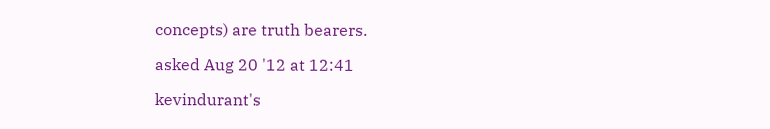concepts) are truth bearers.

asked Aug 20 '12 at 12:41

kevindurant's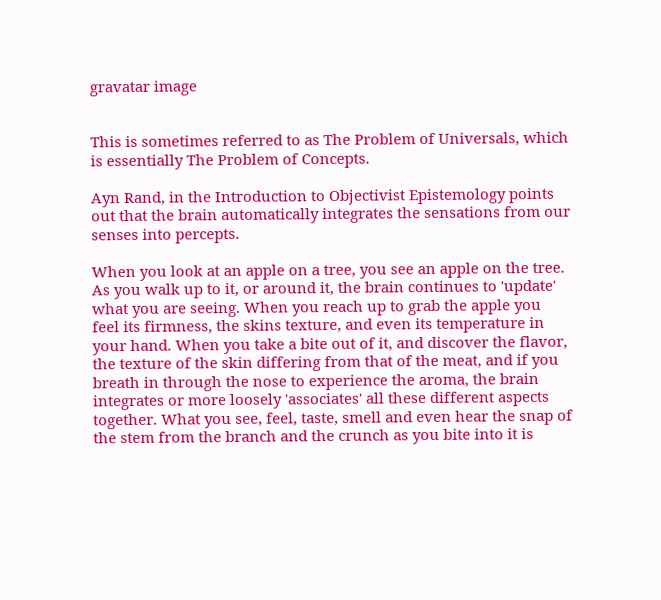gravatar image


This is sometimes referred to as The Problem of Universals, which is essentially The Problem of Concepts.

Ayn Rand, in the Introduction to Objectivist Epistemology points out that the brain automatically integrates the sensations from our senses into percepts.

When you look at an apple on a tree, you see an apple on the tree. As you walk up to it, or around it, the brain continues to 'update' what you are seeing. When you reach up to grab the apple you feel its firmness, the skins texture, and even its temperature in your hand. When you take a bite out of it, and discover the flavor, the texture of the skin differing from that of the meat, and if you breath in through the nose to experience the aroma, the brain integrates or more loosely 'associates' all these different aspects together. What you see, feel, taste, smell and even hear the snap of the stem from the branch and the crunch as you bite into it is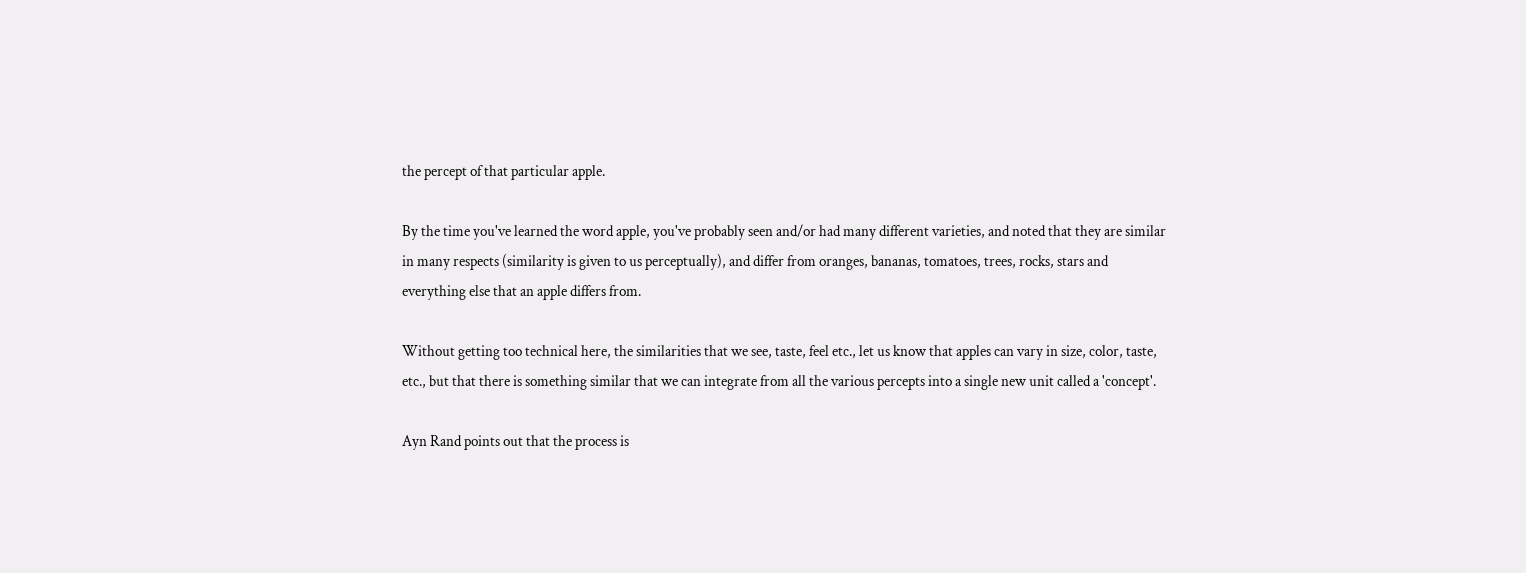the percept of that particular apple.

By the time you've learned the word apple, you've probably seen and/or had many different varieties, and noted that they are similar in many respects (similarity is given to us perceptually), and differ from oranges, bananas, tomatoes, trees, rocks, stars and everything else that an apple differs from.

Without getting too technical here, the similarities that we see, taste, feel etc., let us know that apples can vary in size, color, taste, etc., but that there is something similar that we can integrate from all the various percepts into a single new unit called a 'concept'.

Ayn Rand points out that the process is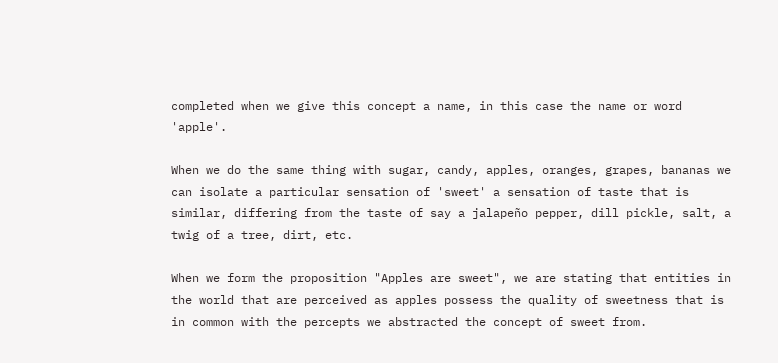completed when we give this concept a name, in this case the name or word 'apple'.

When we do the same thing with sugar, candy, apples, oranges, grapes, bananas we can isolate a particular sensation of 'sweet' a sensation of taste that is similar, differing from the taste of say a jalapeño pepper, dill pickle, salt, a twig of a tree, dirt, etc.

When we form the proposition "Apples are sweet", we are stating that entities in the world that are perceived as apples possess the quality of sweetness that is in common with the percepts we abstracted the concept of sweet from.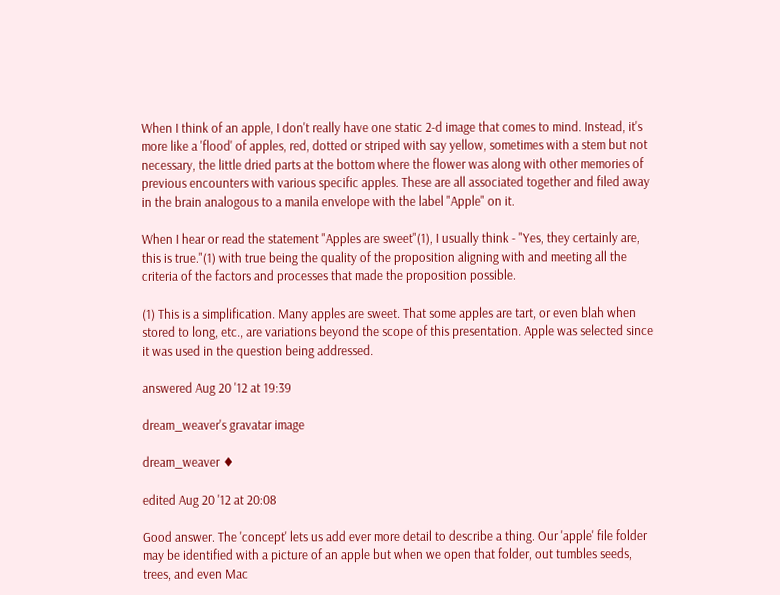When I think of an apple, I don't really have one static 2-d image that comes to mind. Instead, it's more like a 'flood' of apples, red, dotted or striped with say yellow, sometimes with a stem but not necessary, the little dried parts at the bottom where the flower was along with other memories of previous encounters with various specific apples. These are all associated together and filed away in the brain analogous to a manila envelope with the label "Apple" on it.

When I hear or read the statement "Apples are sweet"(1), I usually think - "Yes, they certainly are, this is true."(1) with true being the quality of the proposition aligning with and meeting all the criteria of the factors and processes that made the proposition possible.

(1) This is a simplification. Many apples are sweet. That some apples are tart, or even blah when stored to long, etc., are variations beyond the scope of this presentation. Apple was selected since it was used in the question being addressed.

answered Aug 20 '12 at 19:39

dream_weaver's gravatar image

dream_weaver ♦

edited Aug 20 '12 at 20:08

Good answer. The 'concept' lets us add ever more detail to describe a thing. Our 'apple' file folder may be identified with a picture of an apple but when we open that folder, out tumbles seeds, trees, and even Mac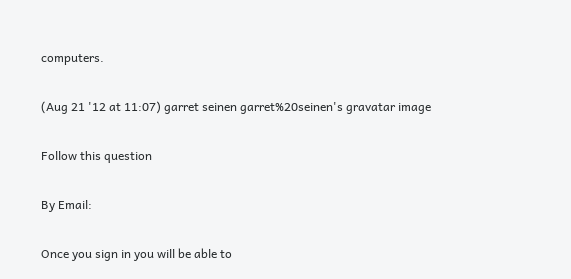computers.

(Aug 21 '12 at 11:07) garret seinen garret%20seinen's gravatar image

Follow this question

By Email:

Once you sign in you will be able to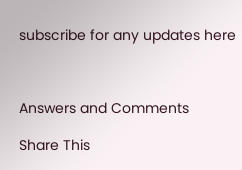subscribe for any updates here



Answers and Comments

Share This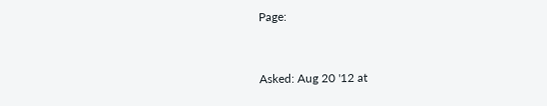Page:



Asked: Aug 20 '12 at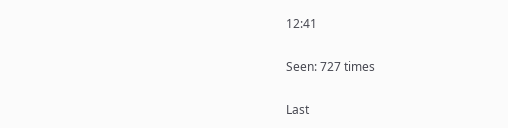12:41

Seen: 727 times

Last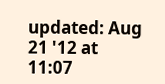updated: Aug 21 '12 at 11:07